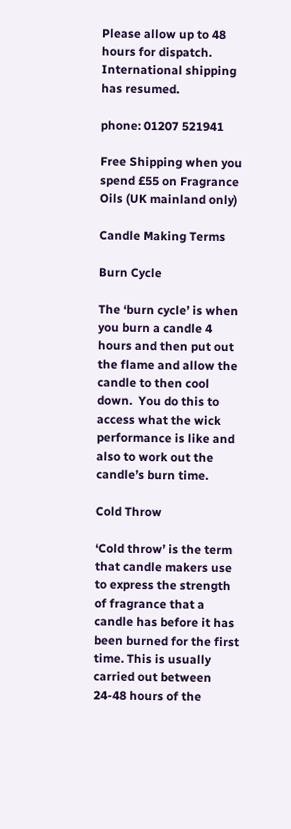Please allow up to 48 hours for dispatch. International shipping has resumed.

phone: 01207 521941

Free Shipping when you spend £55 on Fragrance Oils (UK mainland only)

Candle Making Terms

Burn Cycle

The ‘burn cycle’ is when you burn a candle 4 hours and then put out the flame and allow the candle to then cool down.  You do this to access what the wick performance is like and also to work out the candle’s burn time.

Cold Throw

‘Cold throw’ is the term that candle makers use to express the strength of fragrance that a candle has before it has been burned for the first time. This is usually carried out between 24-48 hours of the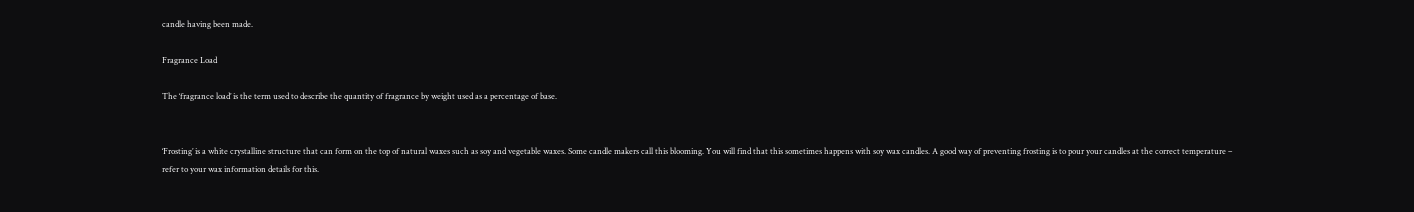candle having been made.

Fragrance Load

The ‘fragrance load’ is the term used to describe the quantity of fragrance by weight used as a percentage of base.


‘Frosting’ is a white crystalline structure that can form on the top of natural waxes such as soy and vegetable waxes. Some candle makers call this blooming. You will find that this sometimes happens with soy wax candles. A good way of preventing frosting is to pour your candles at the correct temperature – refer to your wax information details for this.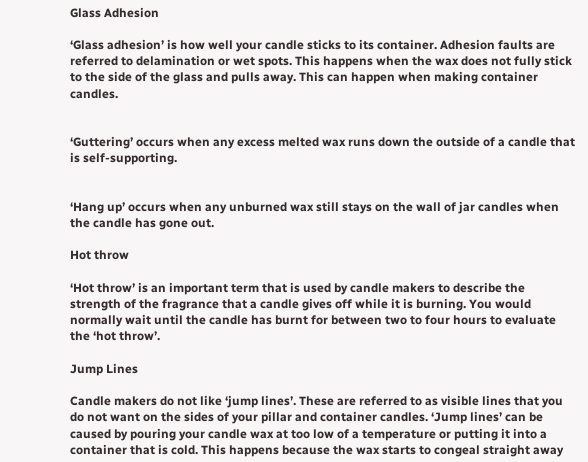Glass Adhesion

‘Glass adhesion’ is how well your candle sticks to its container. Adhesion faults are referred to delamination or wet spots. This happens when the wax does not fully stick to the side of the glass and pulls away. This can happen when making container candles.


‘Guttering’ occurs when any excess melted wax runs down the outside of a candle that is self-supporting.


‘Hang up’ occurs when any unburned wax still stays on the wall of jar candles when the candle has gone out.

Hot throw

‘Hot throw’ is an important term that is used by candle makers to describe the strength of the fragrance that a candle gives off while it is burning. You would normally wait until the candle has burnt for between two to four hours to evaluate the ‘hot throw’.

Jump Lines

Candle makers do not like ‘jump lines’. These are referred to as visible lines that you do not want on the sides of your pillar and container candles. ‘Jump lines’ can be caused by pouring your candle wax at too low of a temperature or putting it into a container that is cold. This happens because the wax starts to congeal straight away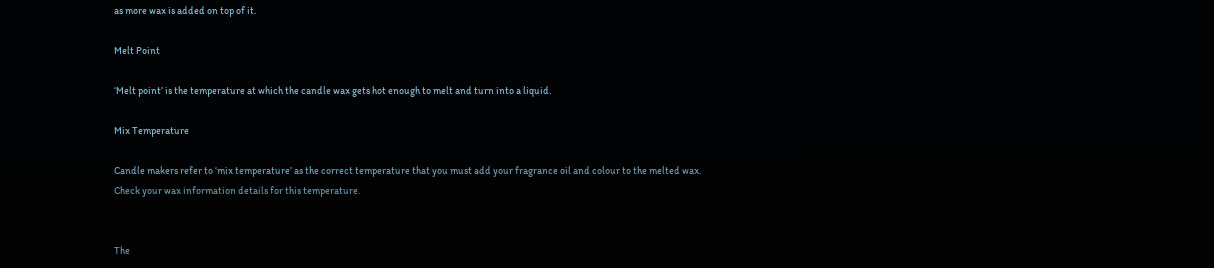as more wax is added on top of it.

Melt Point

‘Melt point’ is the temperature at which the candle wax gets hot enough to melt and turn into a liquid.

Mix Temperature

Candle makers refer to ‘mix temperature’ as the correct temperature that you must add your fragrance oil and colour to the melted wax. Check your wax information details for this temperature.


The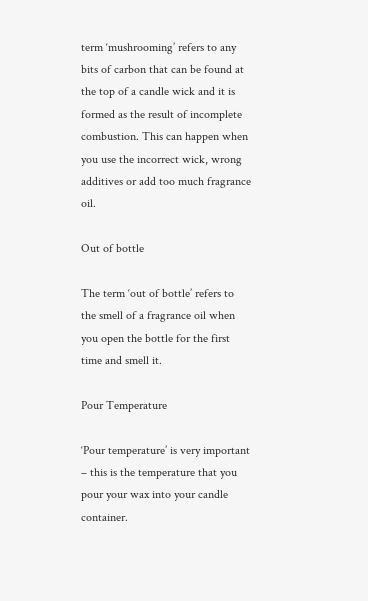term ‘mushrooming’ refers to any bits of carbon that can be found at the top of a candle wick and it is formed as the result of incomplete combustion. This can happen when you use the incorrect wick, wrong additives or add too much fragrance oil.

Out of bottle

The term ‘out of bottle’ refers to the smell of a fragrance oil when you open the bottle for the first time and smell it.

Pour Temperature

‘Pour temperature’ is very important – this is the temperature that you pour your wax into your candle container.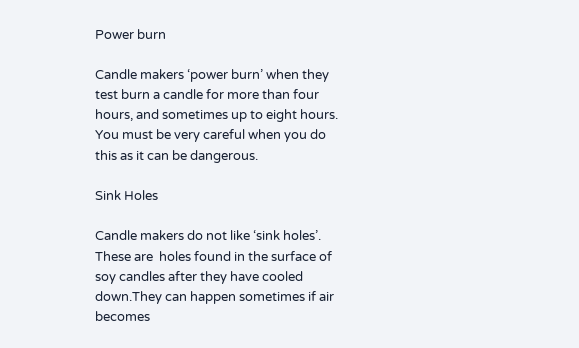Power burn

Candle makers ‘power burn’ when they test burn a candle for more than four hours, and sometimes up to eight hours. You must be very careful when you do this as it can be dangerous.

Sink Holes

Candle makers do not like ‘sink holes’. These are  holes found in the surface of soy candles after they have cooled down.They can happen sometimes if air becomes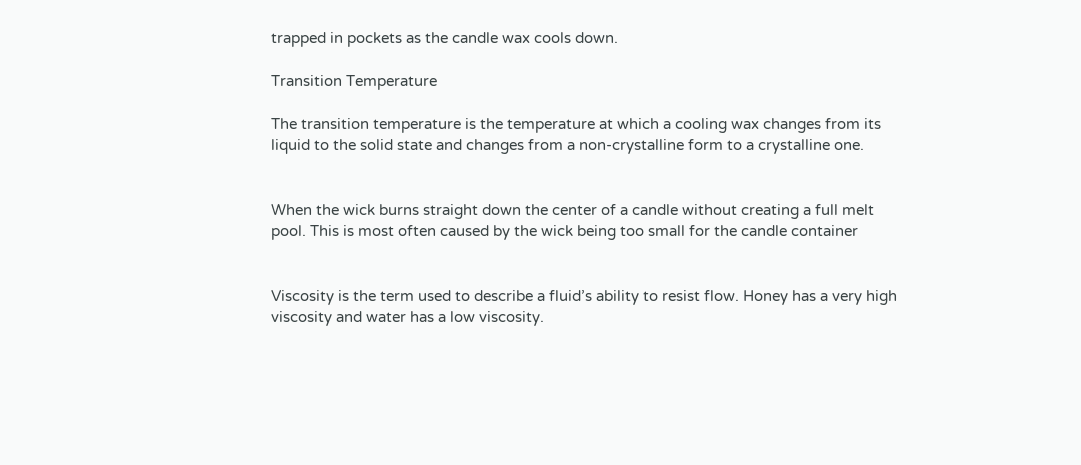trapped in pockets as the candle wax cools down.

Transition Temperature

The transition temperature is the temperature at which a cooling wax changes from its liquid to the solid state and changes from a non-crystalline form to a crystalline one.


When the wick burns straight down the center of a candle without creating a full melt pool. This is most often caused by the wick being too small for the candle container


Viscosity is the term used to describe a fluid’s ability to resist flow. Honey has a very high viscosity and water has a low viscosity.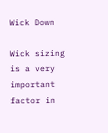Wick Down

Wick sizing is a very important factor in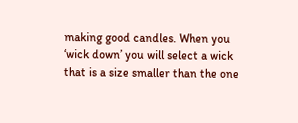making good candles. When you ‘wick down’ you will select a wick that is a size smaller than the one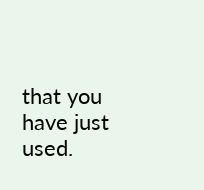that you have just used.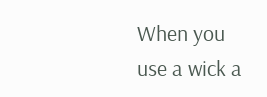When you use a wick a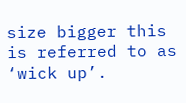size bigger this is referred to as ‘wick up’.